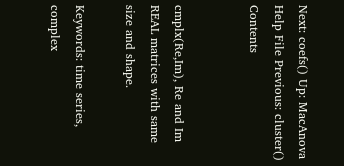Next: coefs() Up: MacAnova Help File Previous: cluster()   Contents


cmplx(Re,Im), Re and Im REAL matrices with same size and shape.

Keywords: time series, complex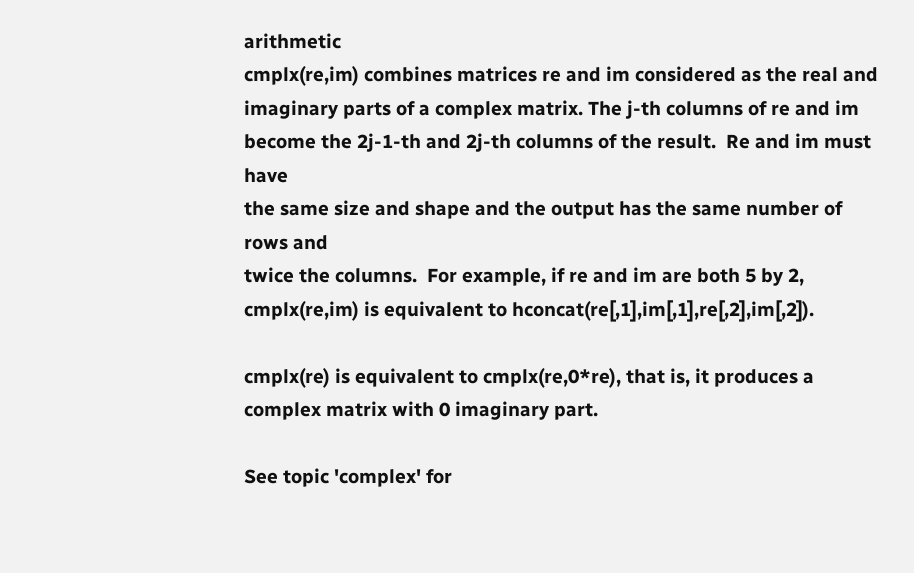arithmetic
cmplx(re,im) combines matrices re and im considered as the real and
imaginary parts of a complex matrix. The j-th columns of re and im
become the 2j-1-th and 2j-th columns of the result.  Re and im must have
the same size and shape and the output has the same number of rows and
twice the columns.  For example, if re and im are both 5 by 2,
cmplx(re,im) is equivalent to hconcat(re[,1],im[,1],re[,2],im[,2]).

cmplx(re) is equivalent to cmplx(re,0*re), that is, it produces a
complex matrix with 0 imaginary part.

See topic 'complex' for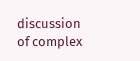discussion of complex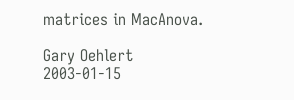matrices in MacAnova.

Gary Oehlert 2003-01-15